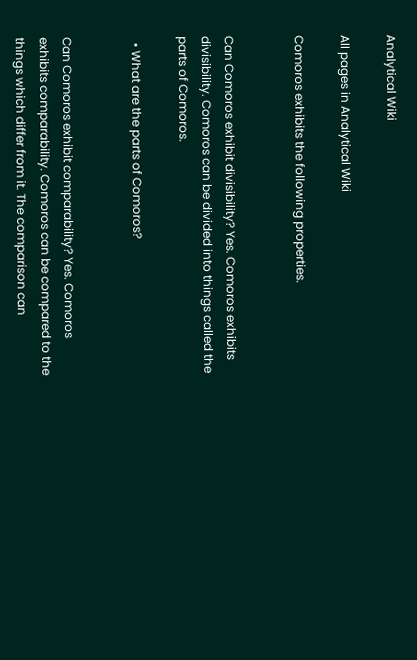Analytical Wiki

All pages in Analytical Wiki

Comoros exhibits the following properties.


Can Comoros exhibit divisibility? Yes. Comoros exhibits divisibility. Comoros can be divided into things called the parts of Comoros.

  • What are the parts of Comoros?


Can Comoros exhibit comparability? Yes. Comoros exhibits comparability. Comoros can be compared to the things which differ from it. The comparison can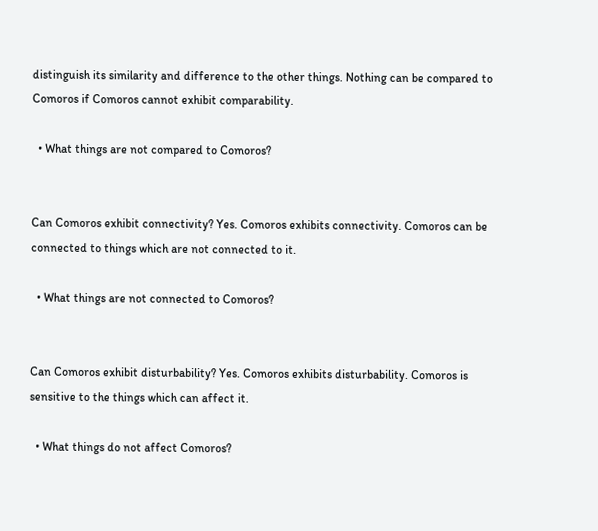distinguish its similarity and difference to the other things. Nothing can be compared to Comoros if Comoros cannot exhibit comparability.

  • What things are not compared to Comoros?


Can Comoros exhibit connectivity? Yes. Comoros exhibits connectivity. Comoros can be connected to things which are not connected to it.

  • What things are not connected to Comoros?


Can Comoros exhibit disturbability? Yes. Comoros exhibits disturbability. Comoros is sensitive to the things which can affect it.

  • What things do not affect Comoros?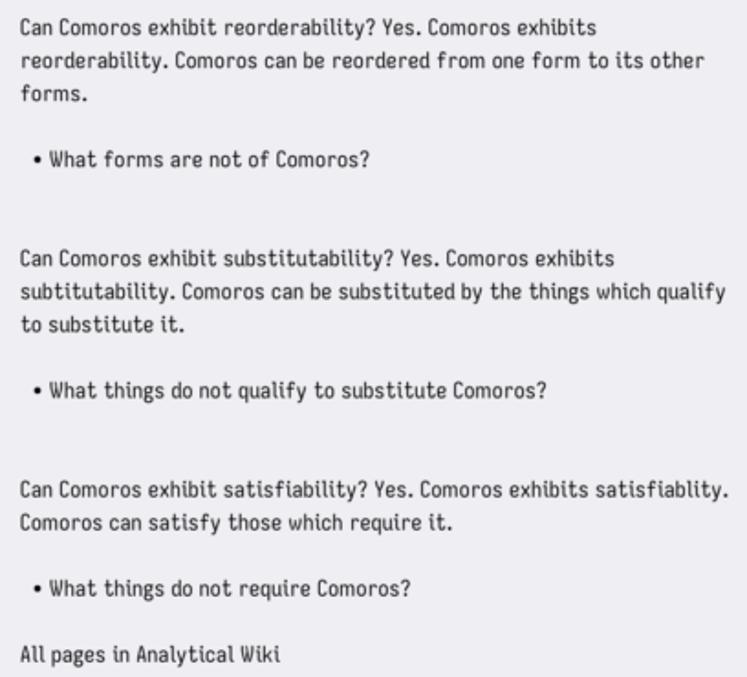Can Comoros exhibit reorderability? Yes. Comoros exhibits reorderability. Comoros can be reordered from one form to its other forms.

  • What forms are not of Comoros?


Can Comoros exhibit substitutability? Yes. Comoros exhibits subtitutability. Comoros can be substituted by the things which qualify to substitute it.

  • What things do not qualify to substitute Comoros?


Can Comoros exhibit satisfiability? Yes. Comoros exhibits satisfiablity. Comoros can satisfy those which require it.

  • What things do not require Comoros?

All pages in Analytical Wiki